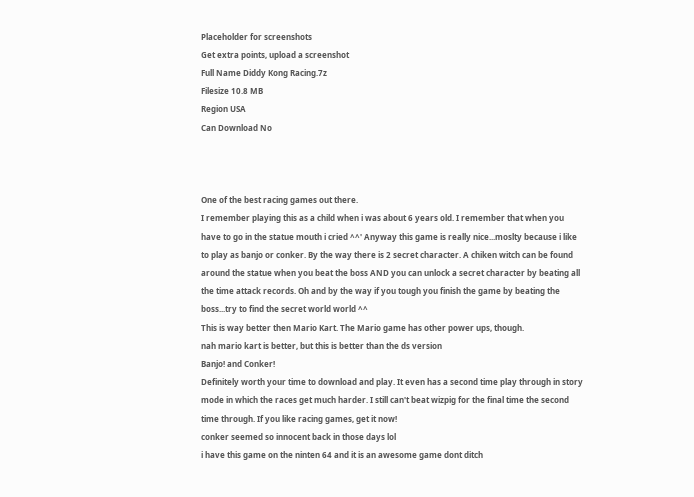Placeholder for screenshots
Get extra points, upload a screenshot
Full Name Diddy Kong Racing.7z
Filesize 10.8 MB
Region USA
Can Download No



One of the best racing games out there.
I remember playing this as a child when i was about 6 years old. I remember that when you have to go in the statue mouth i cried ^^' Anyway this game is really nice...moslty because i like to play as banjo or conker. By the way there is 2 secret character. A chiken witch can be found around the statue when you beat the boss AND you can unlock a secret character by beating all the time attack records. Oh and by the way if you tough you finish the game by beating the boss...try to find the secret world world ^^
This is way better then Mario Kart. The Mario game has other power ups, though.
nah mario kart is better, but this is better than the ds version
Banjo! and Conker!
Definitely worth your time to download and play. It even has a second time play through in story mode in which the races get much harder. I still can't beat wizpig for the final time the second time through. If you like racing games, get it now!
conker seemed so innocent back in those days lol
i have this game on the ninten 64 and it is an awesome game dont ditch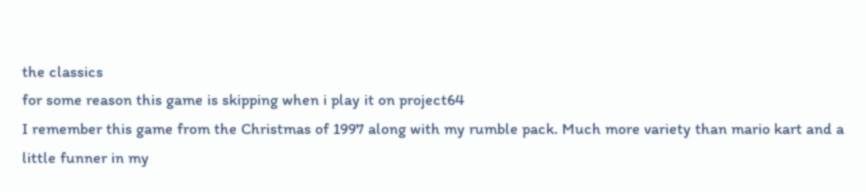the classics
for some reason this game is skipping when i play it on project64
I remember this game from the Christmas of 1997 along with my rumble pack. Much more variety than mario kart and a little funner in my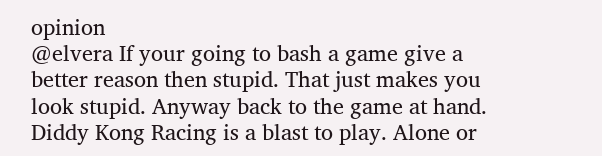opinion
@elvera If your going to bash a game give a better reason then stupid. That just makes you look stupid. Anyway back to the game at hand. Diddy Kong Racing is a blast to play. Alone or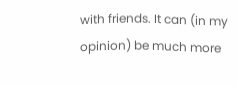with friends. It can (in my opinion) be much more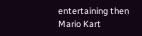entertaining then Mario Kart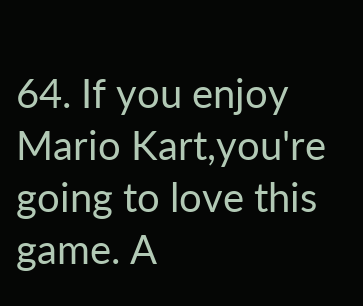64. If you enjoy Mario Kart,you're going to love this game. A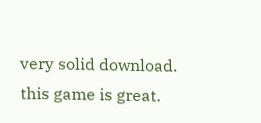very solid download.
this game is great.